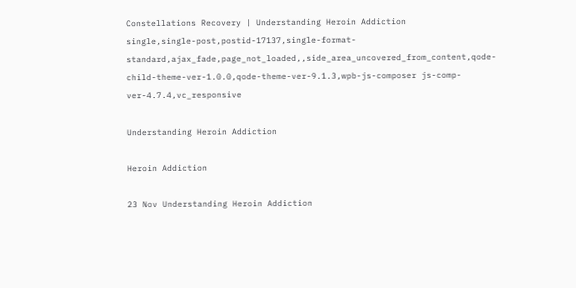Constellations Recovery | Understanding Heroin Addiction
single,single-post,postid-17137,single-format-standard,ajax_fade,page_not_loaded,,side_area_uncovered_from_content,qode-child-theme-ver-1.0.0,qode-theme-ver-9.1.3,wpb-js-composer js-comp-ver-4.7.4,vc_responsive

Understanding Heroin Addiction

Heroin Addiction

23 Nov Understanding Heroin Addiction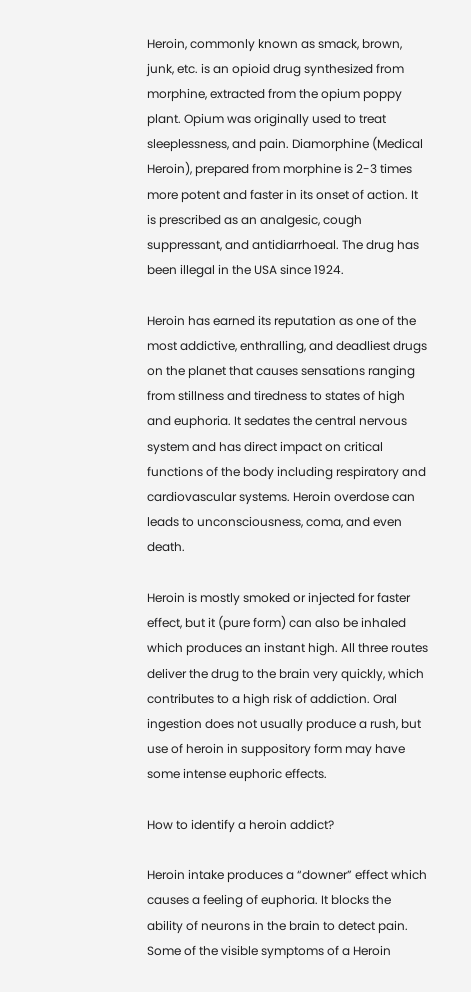Heroin, commonly known as smack, brown, junk, etc. is an opioid drug synthesized from morphine, extracted from the opium poppy plant. Opium was originally used to treat sleeplessness, and pain. Diamorphine (Medical Heroin), prepared from morphine is 2-3 times more potent and faster in its onset of action. It is prescribed as an analgesic, cough suppressant, and antidiarrhoeal. The drug has been illegal in the USA since 1924.

Heroin has earned its reputation as one of the most addictive, enthralling, and deadliest drugs on the planet that causes sensations ranging from stillness and tiredness to states of high and euphoria. It sedates the central nervous system and has direct impact on critical functions of the body including respiratory and cardiovascular systems. Heroin overdose can leads to unconsciousness, coma, and even death.

Heroin is mostly smoked or injected for faster effect, but it (pure form) can also be inhaled which produces an instant high. All three routes deliver the drug to the brain very quickly, which contributes to a high risk of addiction. Oral ingestion does not usually produce a rush, but use of heroin in suppository form may have some intense euphoric effects.

How to identify a heroin addict?

Heroin intake produces a “downer” effect which causes a feeling of euphoria. It blocks the ability of neurons in the brain to detect pain. Some of the visible symptoms of a Heroin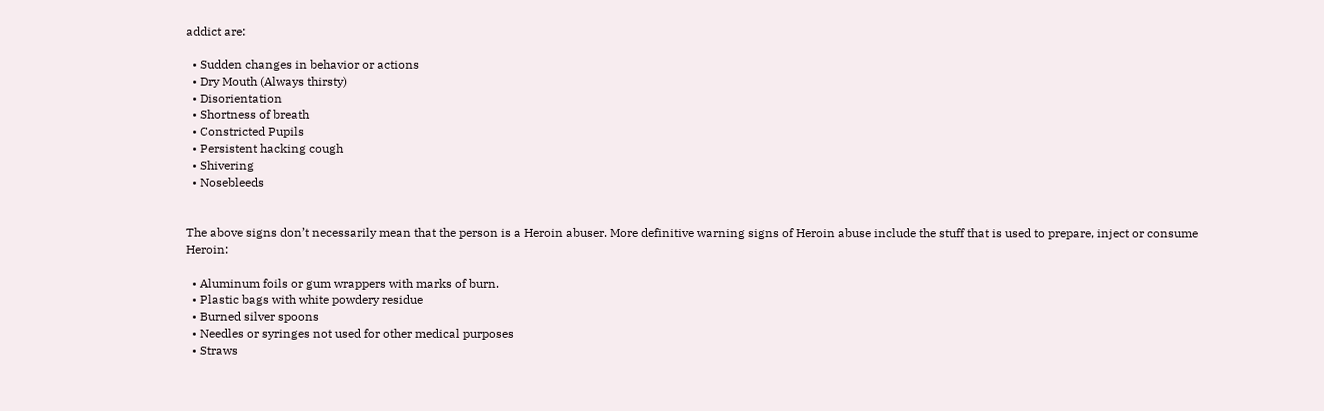addict are:

  • Sudden changes in behavior or actions
  • Dry Mouth (Always thirsty)
  • Disorientation
  • Shortness of breath
  • Constricted Pupils
  • Persistent hacking cough
  • Shivering
  • Nosebleeds


The above signs don’t necessarily mean that the person is a Heroin abuser. More definitive warning signs of Heroin abuse include the stuff that is used to prepare, inject or consume Heroin:

  • Aluminum foils or gum wrappers with marks of burn.
  • Plastic bags with white powdery residue
  • Burned silver spoons
  • Needles or syringes not used for other medical purposes
  • Straws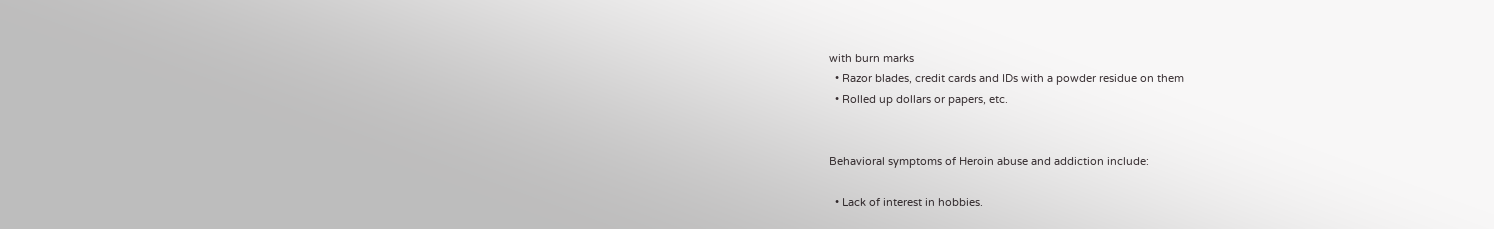with burn marks
  • Razor blades, credit cards and IDs with a powder residue on them
  • Rolled up dollars or papers, etc.


Behavioral symptoms of Heroin abuse and addiction include:

  • Lack of interest in hobbies.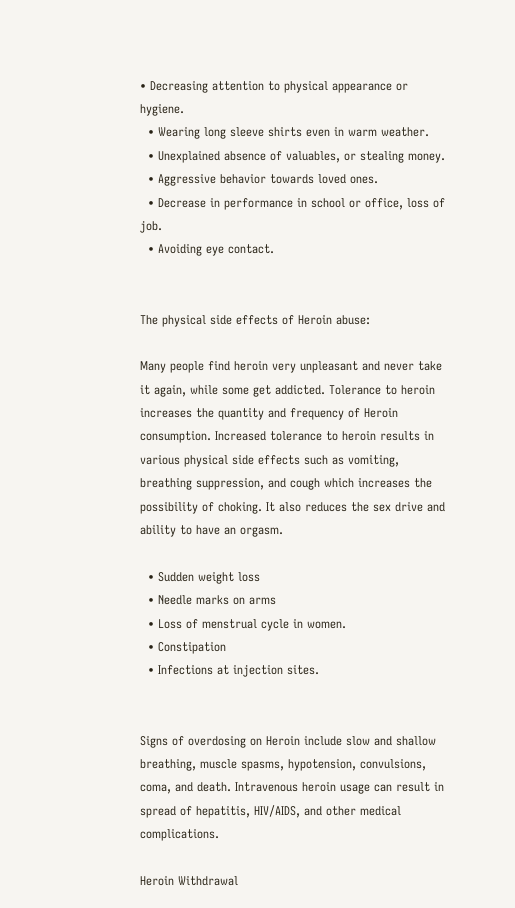• Decreasing attention to physical appearance or hygiene.
  • Wearing long sleeve shirts even in warm weather.
  • Unexplained absence of valuables, or stealing money.
  • Aggressive behavior towards loved ones.
  • Decrease in performance in school or office, loss of job.
  • Avoiding eye contact.


The physical side effects of Heroin abuse:

Many people find heroin very unpleasant and never take it again, while some get addicted. Tolerance to heroin increases the quantity and frequency of Heroin consumption. Increased tolerance to heroin results in various physical side effects such as vomiting, breathing suppression, and cough which increases the possibility of choking. It also reduces the sex drive and ability to have an orgasm.

  • Sudden weight loss
  • Needle marks on arms
  • Loss of menstrual cycle in women.
  • Constipation
  • Infections at injection sites.


Signs of overdosing on Heroin include slow and shallow breathing, muscle spasms, hypotension, convulsions, coma, and death. Intravenous heroin usage can result in spread of hepatitis, HIV/AIDS, and other medical complications.

Heroin Withdrawal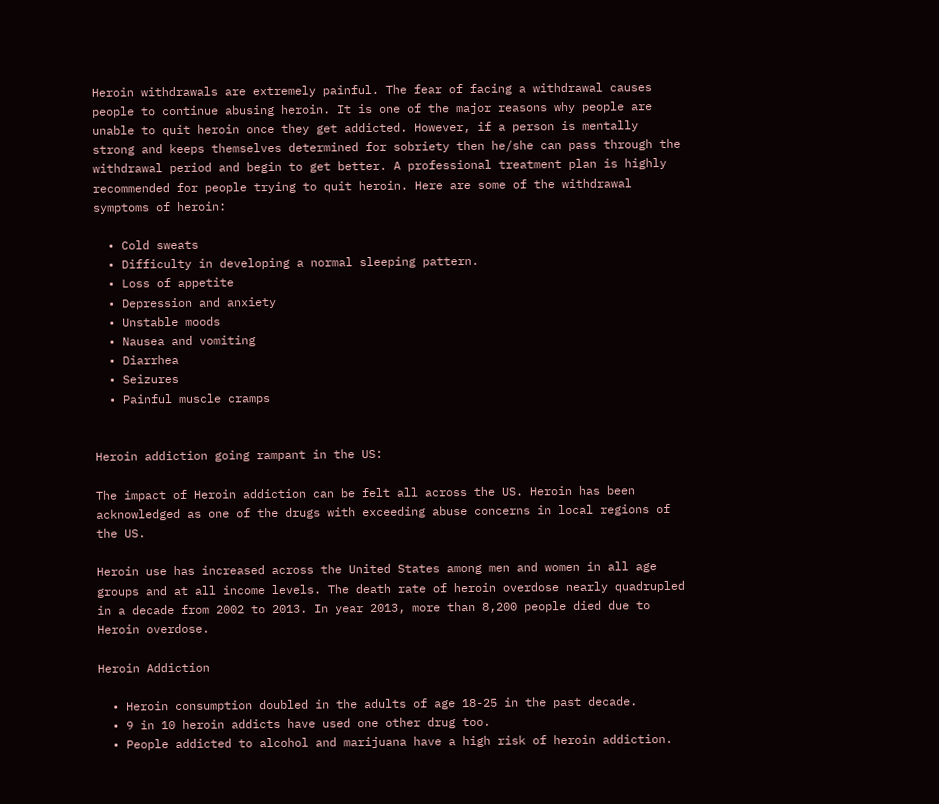Heroin withdrawals are extremely painful. The fear of facing a withdrawal causes people to continue abusing heroin. It is one of the major reasons why people are unable to quit heroin once they get addicted. However, if a person is mentally strong and keeps themselves determined for sobriety then he/she can pass through the withdrawal period and begin to get better. A professional treatment plan is highly recommended for people trying to quit heroin. Here are some of the withdrawal symptoms of heroin:

  • Cold sweats
  • Difficulty in developing a normal sleeping pattern.
  • Loss of appetite
  • Depression and anxiety
  • Unstable moods
  • Nausea and vomiting
  • Diarrhea
  • Seizures
  • Painful muscle cramps


Heroin addiction going rampant in the US:

The impact of Heroin addiction can be felt all across the US. Heroin has been acknowledged as one of the drugs with exceeding abuse concerns in local regions of the US.

Heroin use has increased across the United States among men and women in all age groups and at all income levels. The death rate of heroin overdose nearly quadrupled in a decade from 2002 to 2013. In year 2013, more than 8,200 people died due to Heroin overdose.

Heroin Addiction

  • Heroin consumption doubled in the adults of age 18-25 in the past decade.
  • 9 in 10 heroin addicts have used one other drug too.
  • People addicted to alcohol and marijuana have a high risk of heroin addiction.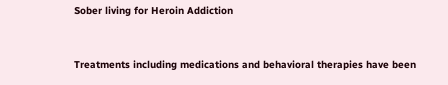Sober living for Heroin Addiction


Treatments including medications and behavioral therapies have been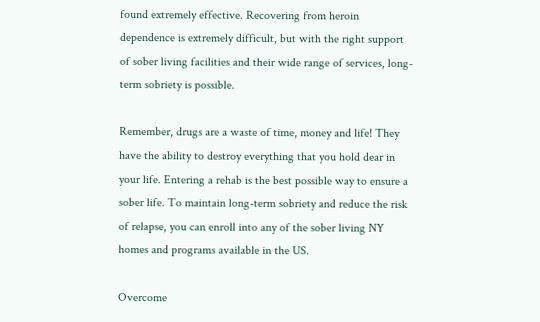found extremely effective. Recovering from heroin dependence is extremely difficult, but with the right support of sober living facilities and their wide range of services, long-term sobriety is possible.

Remember, drugs are a waste of time, money and life! They have the ability to destroy everything that you hold dear in your life. Entering a rehab is the best possible way to ensure a sober life. To maintain long-term sobriety and reduce the risk of relapse, you can enroll into any of the sober living NY homes and programs available in the US.

Overcome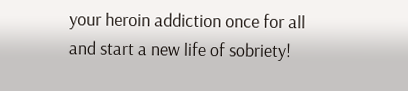your heroin addiction once for all and start a new life of sobriety!